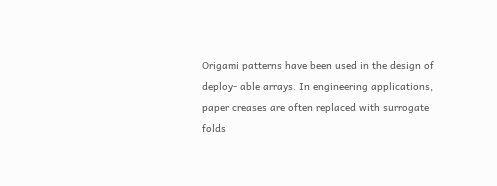Origami patterns have been used in the design of deploy- able arrays. In engineering applications, paper creases are often replaced with surrogate folds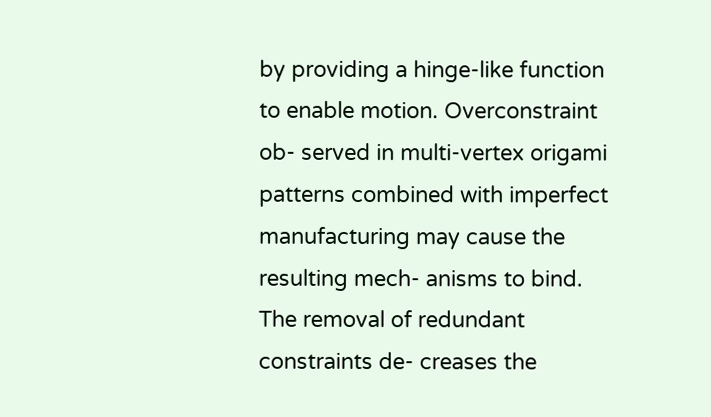by providing a hinge-like function to enable motion. Overconstraint ob- served in multi-vertex origami patterns combined with imperfect manufacturing may cause the resulting mech- anisms to bind. The removal of redundant constraints de- creases the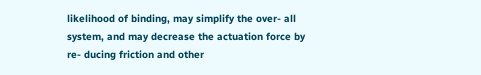likelihood of binding, may simplify the over- all system, and may decrease the actuation force by re- ducing friction and other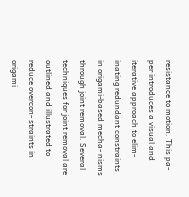resistance to motion. This pa- per introduces a visual and iterative approach to elim- inating redundant constraints in origami-based mecha- nisms through joint removal. Several techniques for joint removal are outlined and illustrated to reduce overcon- straints in origami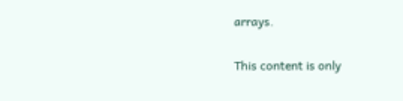arrays.

This content is only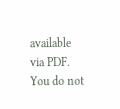available via PDF.
You do not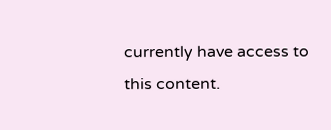currently have access to this content.